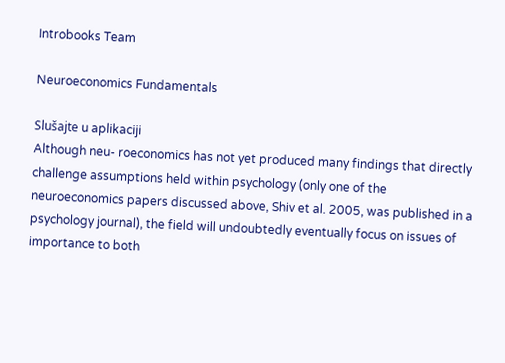Introbooks Team

Neuroeconomics Fundamentals

Slušajte u aplikaciji
Although neu- roeconomics has not yet produced many findings that directly challenge assumptions held within psychology (only one of the neuroeconomics papers discussed above, Shiv et al. 2005, was published in a psychology journal), the field will undoubtedly eventually focus on issues of importance to both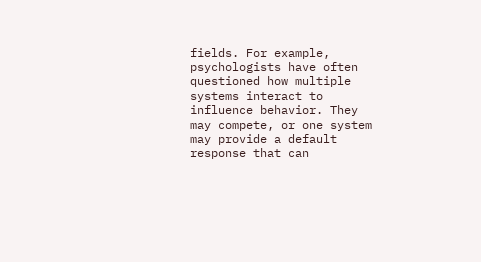fields. For example, psychologists have often questioned how multiple systems interact to influence behavior. They may compete, or one system may provide a default response that can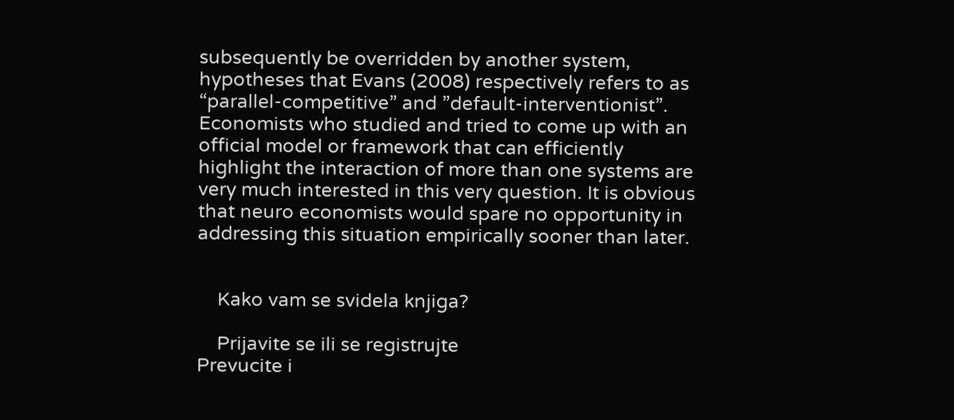subsequently be overridden by another system, hypotheses that Evans (2008) respectively refers to as “parallel-competitive” and ”default-interventionist”. Economists who studied and tried to come up with an official model or framework that can efficiently highlight the interaction of more than one systems are very much interested in this very question. It is obvious that neuro economists would spare no opportunity in addressing this situation empirically sooner than later.


    Kako vam se svidela knjiga?

    Prijavite se ili se registrujte
Prevucite i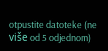otpustite datoteke (ne više od 5 odjednom)